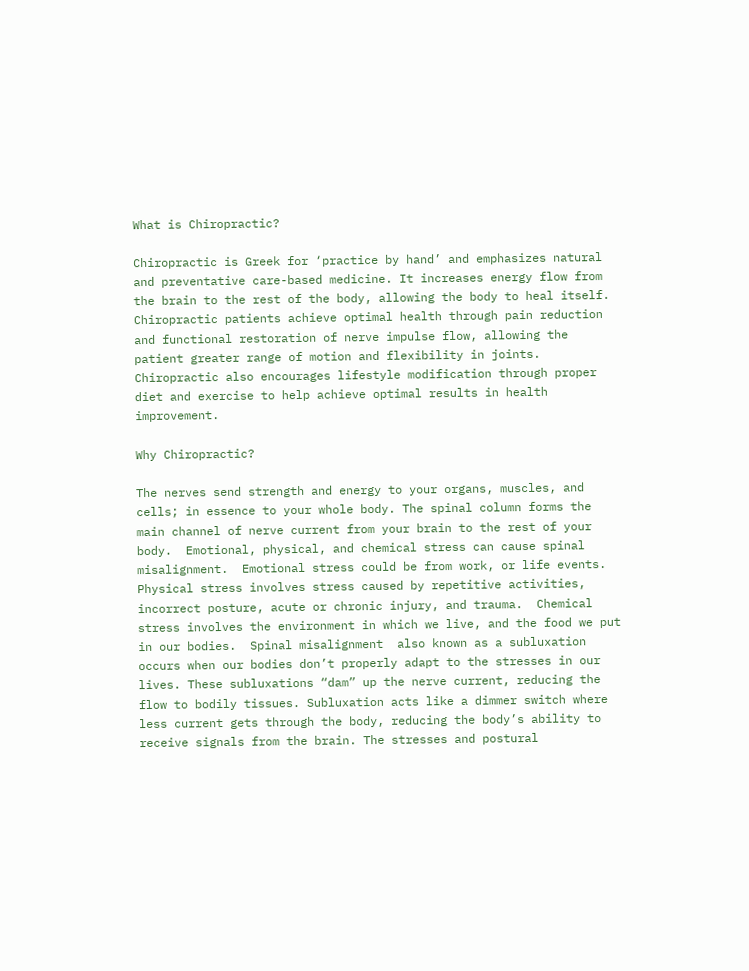What is Chiropractic?

Chiropractic is Greek for ‘practice by hand’ and emphasizes natural and preventative care-based medicine. It increases energy flow from the brain to the rest of the body, allowing the body to heal itself. Chiropractic patients achieve optimal health through pain reduction and functional restoration of nerve impulse flow, allowing the patient greater range of motion and flexibility in joints. Chiropractic also encourages lifestyle modification through proper diet and exercise to help achieve optimal results in health improvement.

Why Chiropractic?

The nerves send strength and energy to your organs, muscles, and cells; in essence to your whole body. The spinal column forms the main channel of nerve current from your brain to the rest of your body.  Emotional, physical, and chemical stress can cause spinal misalignment.  Emotional stress could be from work, or life events. Physical stress involves stress caused by repetitive activities, incorrect posture, acute or chronic injury, and trauma.  Chemical stress involves the environment in which we live, and the food we put in our bodies.  Spinal misalignment  also known as a subluxation occurs when our bodies don’t properly adapt to the stresses in our lives. These subluxations “dam” up the nerve current, reducing the flow to bodily tissues. Subluxation acts like a dimmer switch where less current gets through the body, reducing the body’s ability to receive signals from the brain. The stresses and postural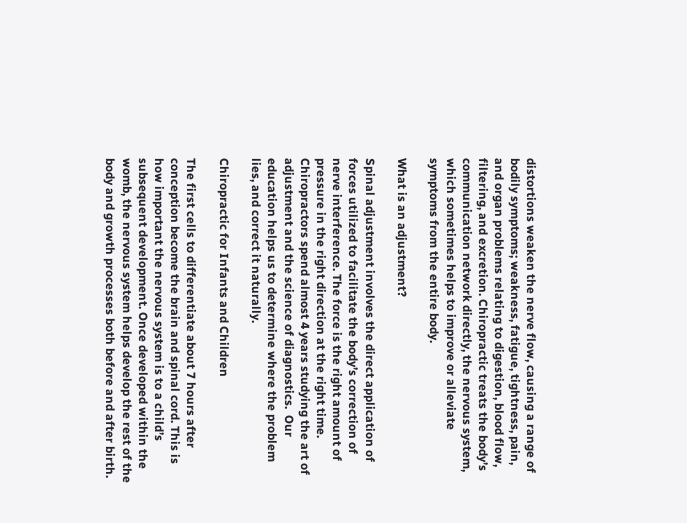distortions weaken the nerve flow, causing a range of bodily symptoms; weakness, fatigue, tightness, pain, and organ problems relating to digestion, blood flow, filtering, and excretion. Chiropractic treats the body’s communication network directly, the nervous system, which sometimes helps to improve or alleviate symptoms from the entire body.

What is an adjustment?

Spinal adjustment involves the direct application of forces utilized to facilitate the body’s correction of nerve interference. The force is the right amount of pressure in the right direction at the right time. Chiropractors spend almost 4 years studying the art of adjustment and the science of diagnostics.  Our education helps us to determine where the problem lies, and correct it naturally.

Chiropractic for Infants and Children

The first cells to differentiate about 7 hours after conception become the brain and spinal cord. This is how important the nervous system is to a child’s subsequent development. Once developed within the womb, the nervous system helps develop the rest of the body and growth processes both before and after birth.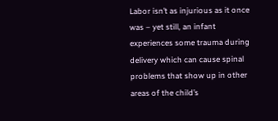Labor isn’t as injurious as it once was – yet still, an infant experiences some trauma during delivery which can cause spinal problems that show up in other areas of the child’s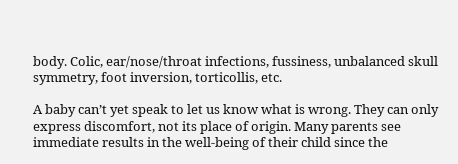body. Colic, ear/nose/throat infections, fussiness, unbalanced skull symmetry, foot inversion, torticollis, etc.

A baby can’t yet speak to let us know what is wrong. They can only express discomfort, not its place of origin. Many parents see immediate results in the well-being of their child since the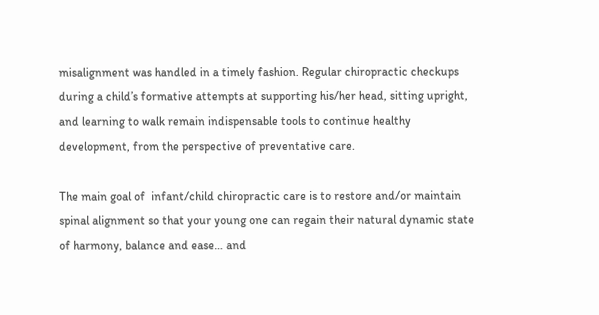misalignment was handled in a timely fashion. Regular chiropractic checkups during a child’s formative attempts at supporting his/her head, sitting upright, and learning to walk remain indispensable tools to continue healthy development, from the perspective of preventative care.

The main goal of  infant/child chiropractic care is to restore and/or maintain spinal alignment so that your young one can regain their natural dynamic state of harmony, balance and ease… and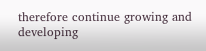therefore continue growing and developing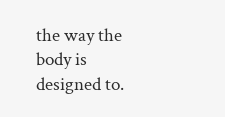the way the body is designed to.